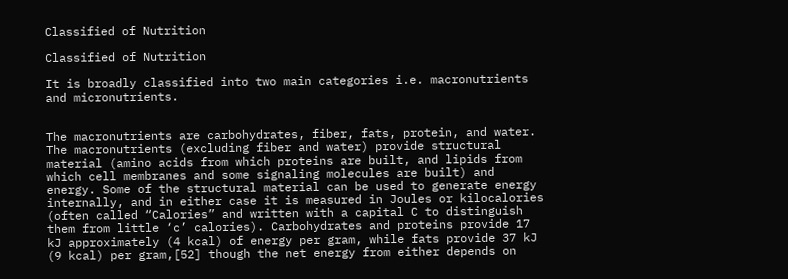Classified of Nutrition

Classified of Nutrition

It is broadly classified into two main categories i.e. macronutrients and micronutrients.


The macronutrients are carbohydrates, fiber, fats, protein, and water. The macronutrients (excluding fiber and water) provide structural material (amino acids from which proteins are built, and lipids from which cell membranes and some signaling molecules are built) and energy. Some of the structural material can be used to generate energy internally, and in either case it is measured in Joules or kilocalories (often called “Calories” and written with a capital C to distinguish them from little ‘c’ calories). Carbohydrates and proteins provide 17 kJ approximately (4 kcal) of energy per gram, while fats provide 37 kJ (9 kcal) per gram,[52] though the net energy from either depends on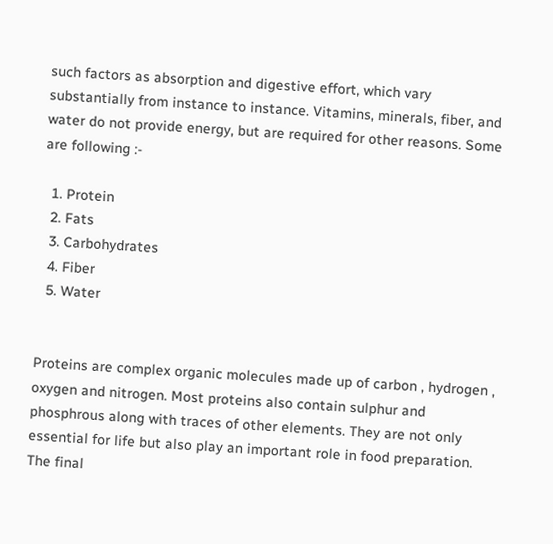such factors as absorption and digestive effort, which vary substantially from instance to instance. Vitamins, minerals, fiber, and water do not provide energy, but are required for other reasons. Some are following :-

  1. Protein
  2. Fats
  3. Carbohydrates
  4. Fiber
  5. Water


Proteins are complex organic molecules made up of carbon , hydrogen , oxygen and nitrogen. Most proteins also contain sulphur and phosphrous along with traces of other elements. They are not only essential for life but also play an important role in food preparation. The final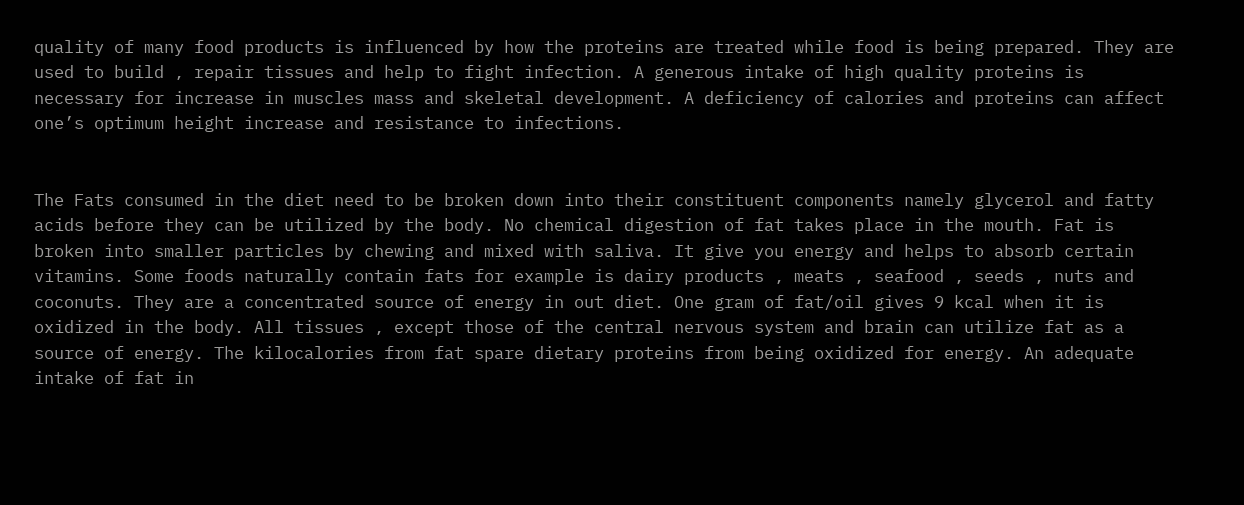quality of many food products is influenced by how the proteins are treated while food is being prepared. They are used to build , repair tissues and help to fight infection. A generous intake of high quality proteins is necessary for increase in muscles mass and skeletal development. A deficiency of calories and proteins can affect one’s optimum height increase and resistance to infections.


The Fats consumed in the diet need to be broken down into their constituent components namely glycerol and fatty acids before they can be utilized by the body. No chemical digestion of fat takes place in the mouth. Fat is broken into smaller particles by chewing and mixed with saliva. It give you energy and helps to absorb certain vitamins. Some foods naturally contain fats for example is dairy products , meats , seafood , seeds , nuts and coconuts. They are a concentrated source of energy in out diet. One gram of fat/oil gives 9 kcal when it is oxidized in the body. All tissues , except those of the central nervous system and brain can utilize fat as a source of energy. The kilocalories from fat spare dietary proteins from being oxidized for energy. An adequate intake of fat in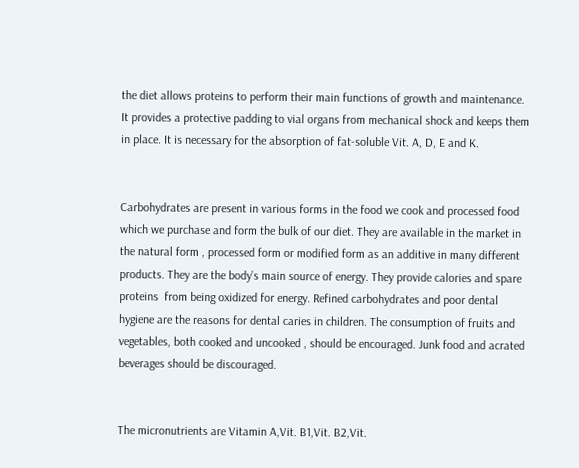the diet allows proteins to perform their main functions of growth and maintenance. It provides a protective padding to vial organs from mechanical shock and keeps them in place. It is necessary for the absorption of fat-soluble Vit. A, D, E and K.


Carbohydrates are present in various forms in the food we cook and processed food which we purchase and form the bulk of our diet. They are available in the market in the natural form , processed form or modified form as an additive in many different products. They are the body’s main source of energy. They provide calories and spare proteins  from being oxidized for energy. Refined carbohydrates and poor dental hygiene are the reasons for dental caries in children. The consumption of fruits and vegetables, both cooked and uncooked , should be encouraged. Junk food and acrated beverages should be discouraged.


The micronutrients are Vitamin A,Vit. B1,Vit. B2,Vit.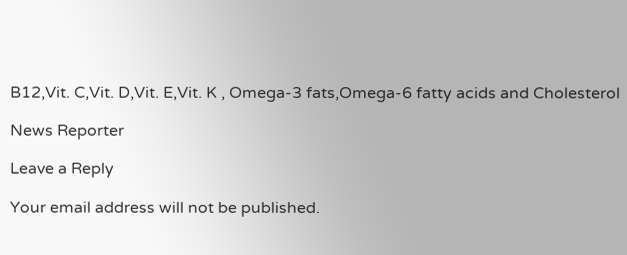B12,Vit. C,Vit. D,Vit. E,Vit. K , Omega-3 fats,Omega-6 fatty acids and Cholesterol

News Reporter

Leave a Reply

Your email address will not be published.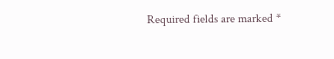Required fields are marked *